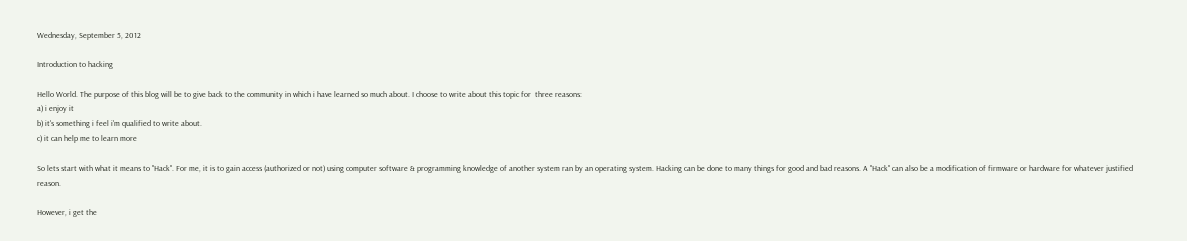Wednesday, September 5, 2012

Introduction to hacking

Hello World. The purpose of this blog will be to give back to the community in which i have learned so much about. I choose to write about this topic for  three reasons:
a) i enjoy it
b) it's something i feel i'm qualified to write about.
c) it can help me to learn more

So lets start with what it means to "Hack". For me, it is to gain access (authorized or not) using computer software & programming knowledge of another system ran by an operating system. Hacking can be done to many things for good and bad reasons. A "Hack" can also be a modification of firmware or hardware for whatever justified reason.

However, i get the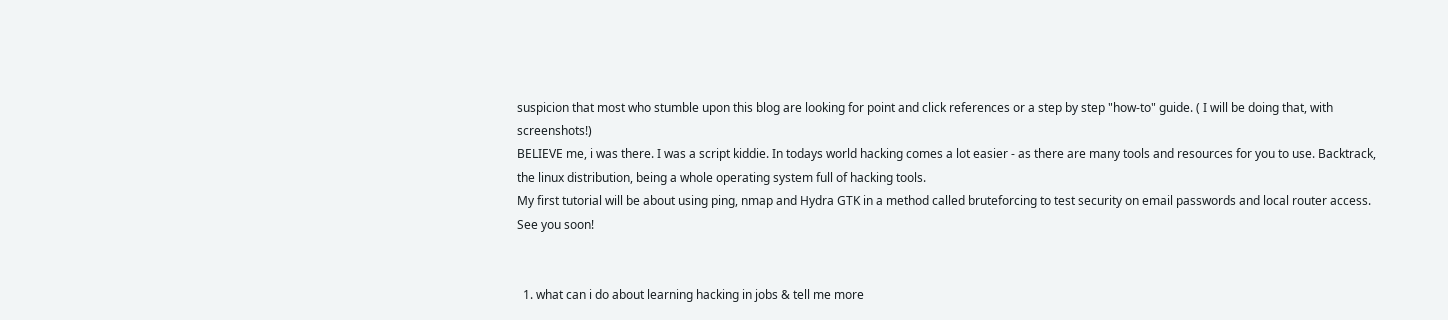suspicion that most who stumble upon this blog are looking for point and click references or a step by step "how-to" guide. ( I will be doing that, with screenshots!)
BELIEVE me, i was there. I was a script kiddie. In todays world hacking comes a lot easier - as there are many tools and resources for you to use. Backtrack, the linux distribution, being a whole operating system full of hacking tools.
My first tutorial will be about using ping, nmap and Hydra GTK in a method called bruteforcing to test security on email passwords and local router access. See you soon!


  1. what can i do about learning hacking in jobs & tell me more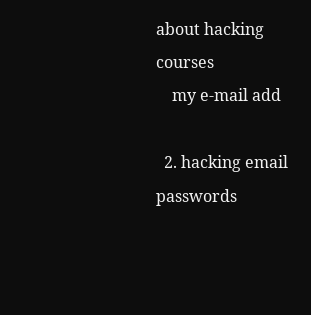about hacking courses
    my e-mail add

  2. hacking email passwords